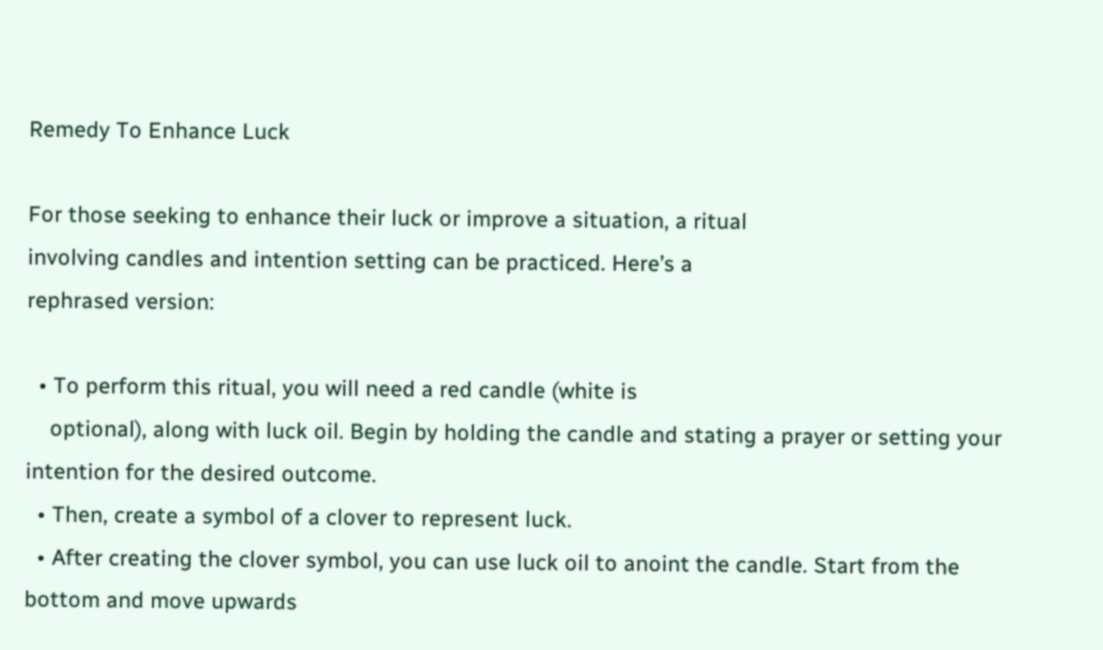Remedy To Enhance Luck

For those seeking to enhance their luck or improve a situation, a ritual
involving candles and intention setting can be practiced. Here’s a
rephrased version:

  • To perform this ritual, you will need a red candle (white is
    optional), along with luck oil. Begin by holding the candle and stating a prayer or setting your intention for the desired outcome.
  • Then, create a symbol of a clover to represent luck.
  • After creating the clover symbol, you can use luck oil to anoint the candle. Start from the bottom and move upwards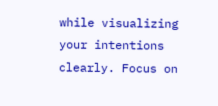while visualizing your intentions clearly. Focus on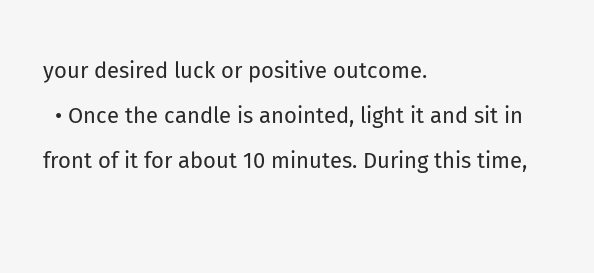your desired luck or positive outcome.
  • Once the candle is anointed, light it and sit in front of it for about 10 minutes. During this time,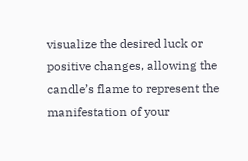visualize the desired luck or positive changes, allowing the candle’s flame to represent the manifestation of your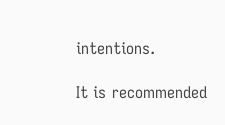intentions.

It is recommended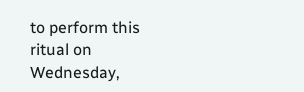to perform this ritual on Wednesday,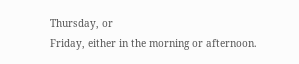Thursday, or
Friday, either in the morning or afternoon.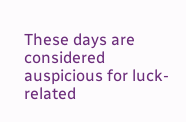These days are considered
auspicious for luck-related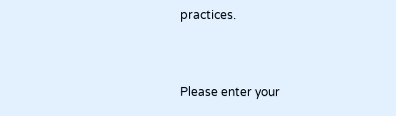practices.


Please enter your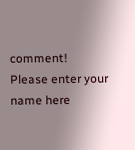comment!
Please enter your name here